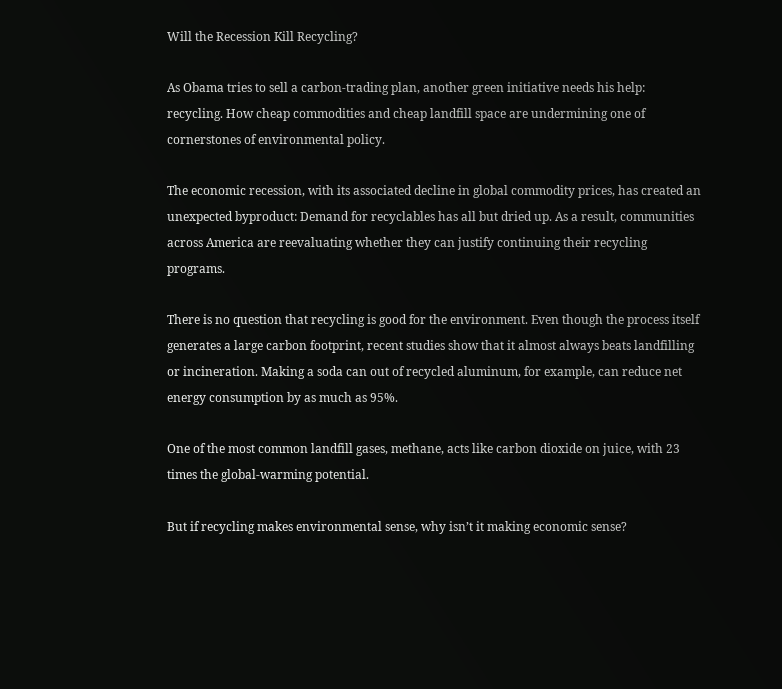Will the Recession Kill Recycling?

As Obama tries to sell a carbon-trading plan, another green initiative needs his help: recycling. How cheap commodities and cheap landfill space are undermining one of cornerstones of environmental policy.

The economic recession, with its associated decline in global commodity prices, has created an unexpected byproduct: Demand for recyclables has all but dried up. As a result, communities across America are reevaluating whether they can justify continuing their recycling programs.

There is no question that recycling is good for the environment. Even though the process itself generates a large carbon footprint, recent studies show that it almost always beats landfilling or incineration. Making a soda can out of recycled aluminum, for example, can reduce net energy consumption by as much as 95%.

One of the most common landfill gases, methane, acts like carbon dioxide on juice, with 23 times the global-warming potential.

But if recycling makes environmental sense, why isn’t it making economic sense?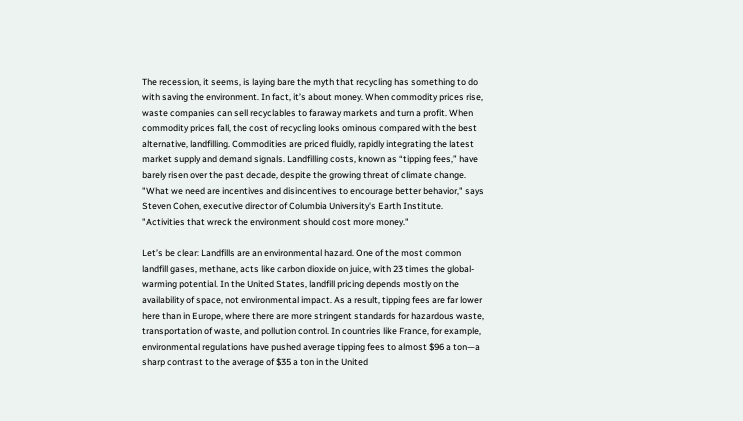The recession, it seems, is laying bare the myth that recycling has something to do with saving the environment. In fact, it’s about money. When commodity prices rise, waste companies can sell recyclables to faraway markets and turn a profit. When commodity prices fall, the cost of recycling looks ominous compared with the best alternative, landfilling. Commodities are priced fluidly, rapidly integrating the latest market supply and demand signals. Landfilling costs, known as “tipping fees,” have barely risen over the past decade, despite the growing threat of climate change. "What we need are incentives and disincentives to encourage better behavior," says Steven Cohen, executive director of Columbia University's Earth Institute. "Activities that wreck the environment should cost more money."

Let’s be clear: Landfills are an environmental hazard. One of the most common landfill gases, methane, acts like carbon dioxide on juice, with 23 times the global-warming potential. In the United States, landfill pricing depends mostly on the availability of space, not environmental impact. As a result, tipping fees are far lower here than in Europe, where there are more stringent standards for hazardous waste, transportation of waste, and pollution control. In countries like France, for example, environmental regulations have pushed average tipping fees to almost $96 a ton—a sharp contrast to the average of $35 a ton in the United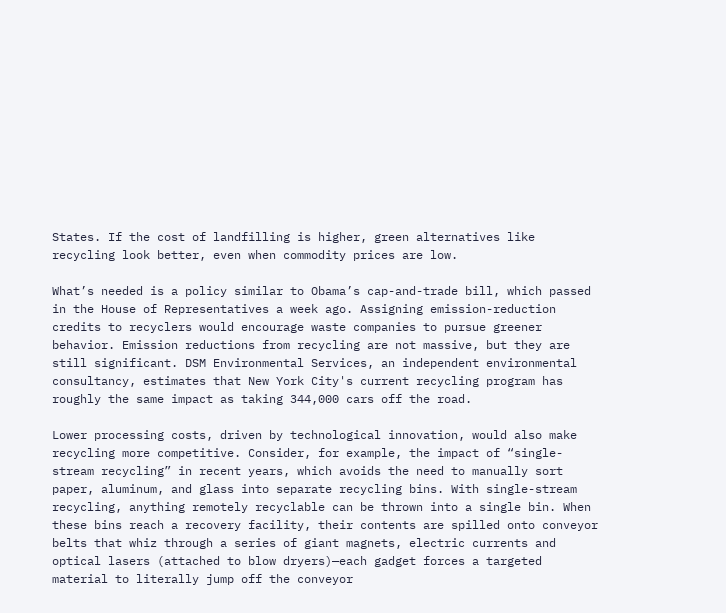States. If the cost of landfilling is higher, green alternatives like recycling look better, even when commodity prices are low.

What’s needed is a policy similar to Obama’s cap-and-trade bill, which passed in the House of Representatives a week ago. Assigning emission-reduction credits to recyclers would encourage waste companies to pursue greener behavior. Emission reductions from recycling are not massive, but they are still significant. DSM Environmental Services, an independent environmental consultancy, estimates that New York City's current recycling program has roughly the same impact as taking 344,000 cars off the road.

Lower processing costs, driven by technological innovation, would also make recycling more competitive. Consider, for example, the impact of “single-stream recycling” in recent years, which avoids the need to manually sort paper, aluminum, and glass into separate recycling bins. With single-stream recycling, anything remotely recyclable can be thrown into a single bin. When these bins reach a recovery facility, their contents are spilled onto conveyor belts that whiz through a series of giant magnets, electric currents and optical lasers (attached to blow dryers)—each gadget forces a targeted material to literally jump off the conveyor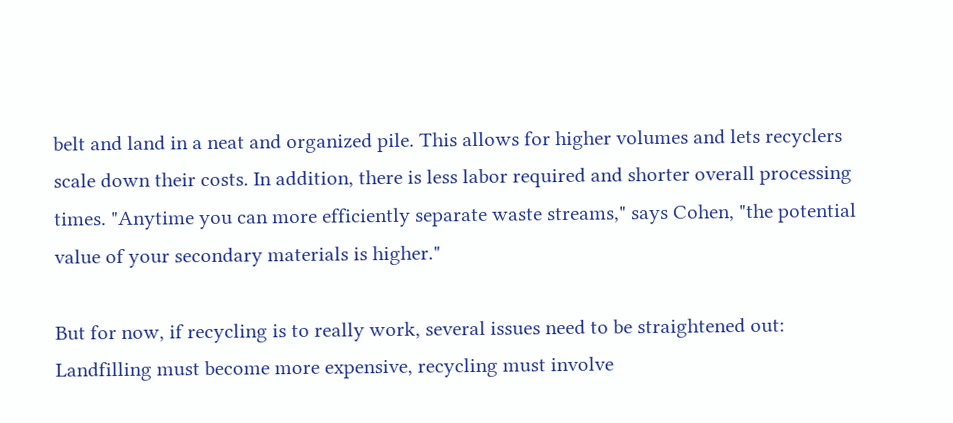belt and land in a neat and organized pile. This allows for higher volumes and lets recyclers scale down their costs. In addition, there is less labor required and shorter overall processing times. "Anytime you can more efficiently separate waste streams," says Cohen, "the potential value of your secondary materials is higher."

But for now, if recycling is to really work, several issues need to be straightened out: Landfilling must become more expensive, recycling must involve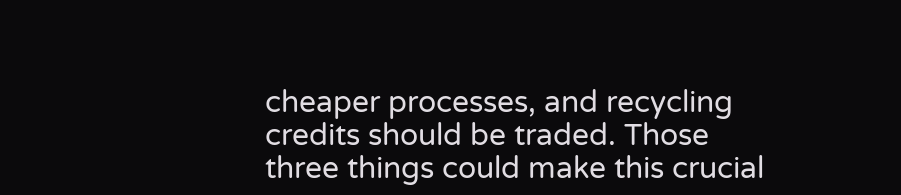cheaper processes, and recycling credits should be traded. Those three things could make this crucial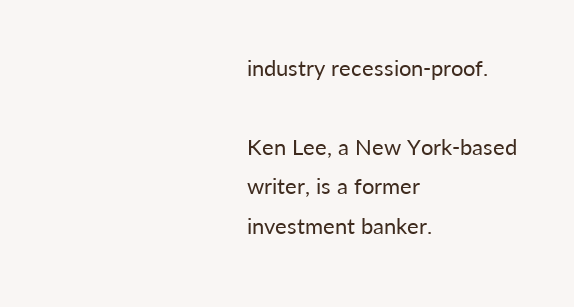industry recession-proof.

Ken Lee, a New York-based writer, is a former investment banker.